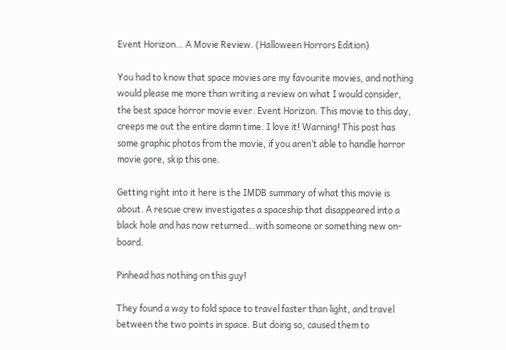Event Horizon… A Movie Review. (Halloween Horrors Edition)

You had to know that space movies are my favourite movies, and nothing would please me more than writing a review on what I would consider, the best space horror movie ever. Event Horizon. This movie to this day, creeps me out the entire damn time. I love it! Warning! This post has some graphic photos from the movie, if you aren’t able to handle horror movie gore, skip this one.

Getting right into it here is the IMDB summary of what this movie is about. A rescue crew investigates a spaceship that disappeared into a black hole and has now returned…with someone or something new on-board.

Pinhead has nothing on this guy!

They found a way to fold space to travel faster than light, and travel between the two points in space. But doing so, caused them to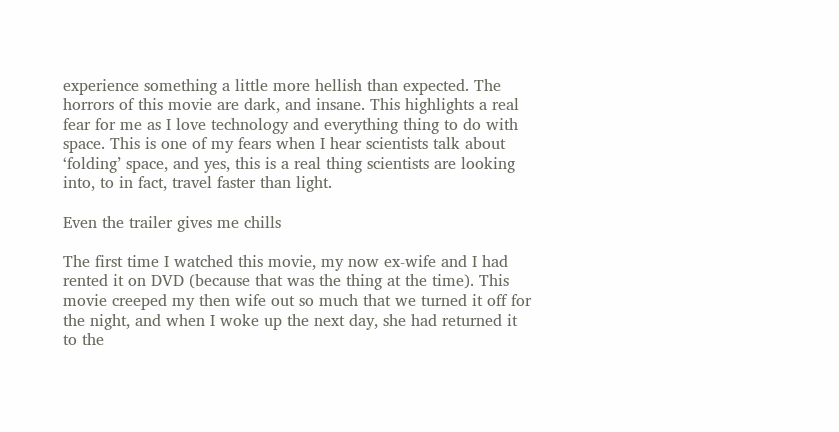experience something a little more hellish than expected. The horrors of this movie are dark, and insane. This highlights a real fear for me as I love technology and everything thing to do with space. This is one of my fears when I hear scientists talk about ‘folding’ space, and yes, this is a real thing scientists are looking into, to in fact, travel faster than light.

Even the trailer gives me chills

The first time I watched this movie, my now ex-wife and I had rented it on DVD (because that was the thing at the time). This movie creeped my then wife out so much that we turned it off for the night, and when I woke up the next day, she had returned it to the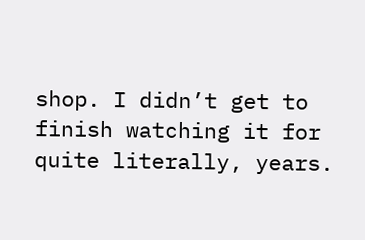shop. I didn’t get to finish watching it for quite literally, years.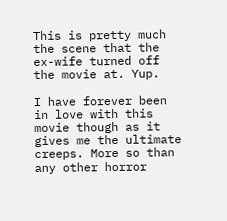This is pretty much the scene that the ex-wife turned off the movie at. Yup.

I have forever been in love with this movie though as it gives me the ultimate creeps. More so than any other horror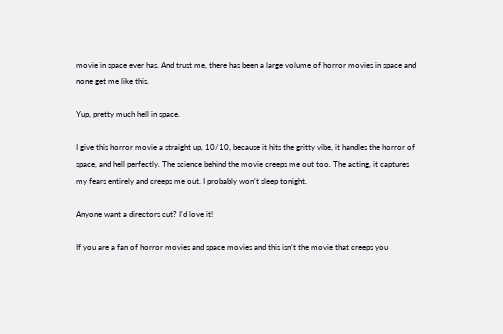movie in space ever has. And trust me, there has been a large volume of horror movies in space and none get me like this.

Yup, pretty much hell in space.

I give this horror movie a straight up, 10/10, because it hits the gritty vibe, it handles the horror of space, and hell perfectly. The science behind the movie creeps me out too. The acting, it captures my fears entirely and creeps me out. I probably won’t sleep tonight.

Anyone want a directors cut? I’d love it!

If you are a fan of horror movies and space movies and this isn’t the movie that creeps you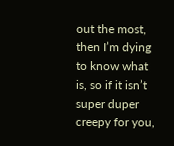out the most, then I’m dying to know what is, so if it isn’t super duper creepy for you,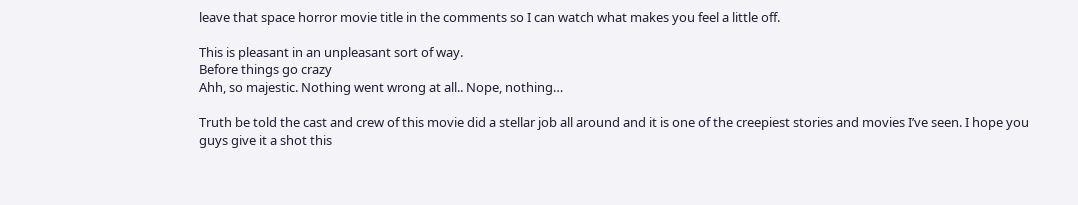leave that space horror movie title in the comments so I can watch what makes you feel a little off.

This is pleasant in an unpleasant sort of way.
Before things go crazy
Ahh, so majestic. Nothing went wrong at all.. Nope, nothing…

Truth be told the cast and crew of this movie did a stellar job all around and it is one of the creepiest stories and movies I’ve seen. I hope you guys give it a shot this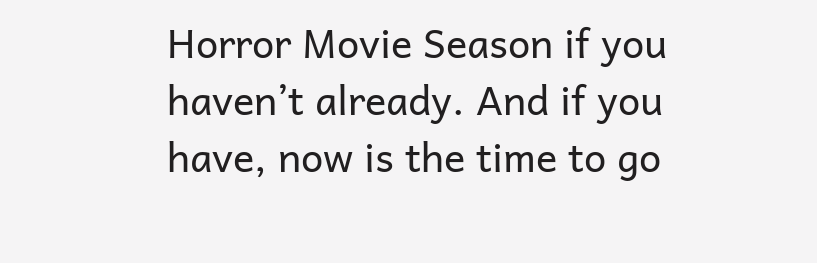Horror Movie Season if you haven’t already. And if you have, now is the time to go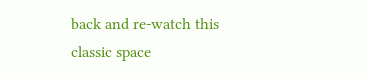back and re-watch this classic space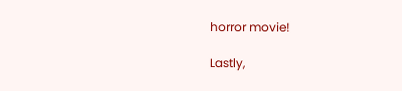horror movie!

Lastly,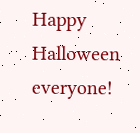Happy Halloween everyone!